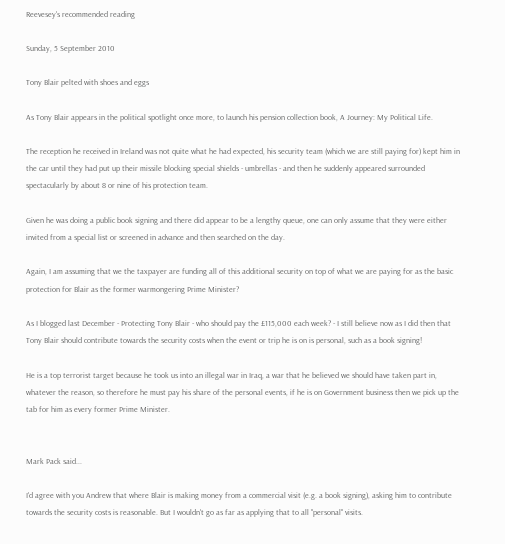Reevesey's recommended reading

Sunday, 5 September 2010

Tony Blair pelted with shoes and eggs

As Tony Blair appears in the political spotlight once more, to launch his pension collection book, A Journey: My Political Life.

The reception he received in Ireland was not quite what he had expected, his security team (which we are still paying for) kept him in the car until they had put up their missile blocking special shields - umbrellas - and then he suddenly appeared surrounded spectacularly by about 8 or nine of his protection team.

Given he was doing a public book signing and there did appear to be a lengthy queue, one can only assume that they were either invited from a special list or screened in advance and then searched on the day.

Again, I am assuming that we the taxpayer are funding all of this additional security on top of what we are paying for as the basic protection for Blair as the former warmongering Prime Minister?

As I blogged last December - Protecting Tony Blair - who should pay the £115,000 each week? - I still believe now as I did then that Tony Blair should contribute towards the security costs when the event or trip he is on is personal, such as a book signing!

He is a top terrorist target because he took us into an illegal war in Iraq, a war that he believed we should have taken part in, whatever the reason, so therefore he must pay his share of the personal events, if he is on Government business then we pick up the tab for him as every former Prime Minister.


Mark Pack said...

I'd agree with you Andrew that where Blair is making money from a commercial visit (e.g. a book signing), asking him to contribute towards the security costs is reasonable. But I wouldn't go as far as applying that to all "personal" visits.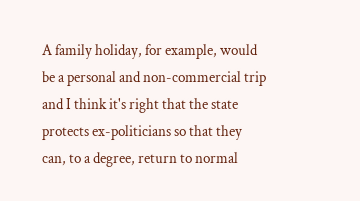A family holiday, for example, would be a personal and non-commercial trip and I think it's right that the state protects ex-politicians so that they can, to a degree, return to normal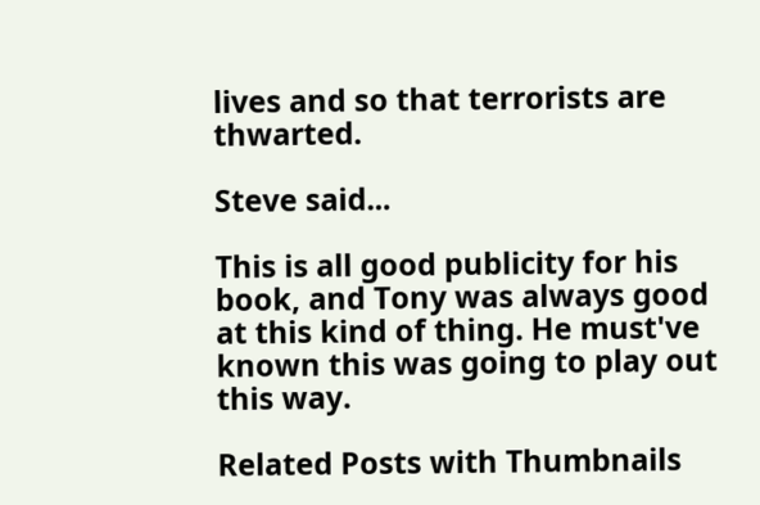lives and so that terrorists are thwarted.

Steve said...

This is all good publicity for his book, and Tony was always good at this kind of thing. He must've known this was going to play out this way.

Related Posts with Thumbnails